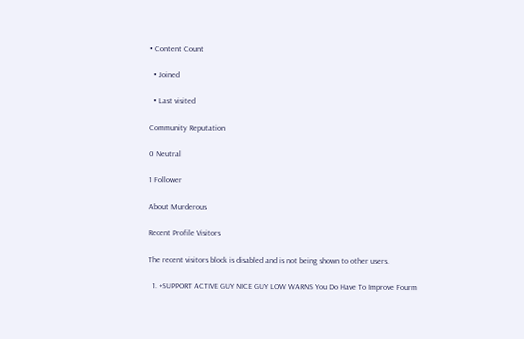• Content Count

  • Joined

  • Last visited

Community Reputation

0 Neutral

1 Follower

About Murderous

Recent Profile Visitors

The recent visitors block is disabled and is not being shown to other users.

  1. +SUPPORT ACTIVE GUY NICE GUY LOW WARNS You Do Have To Improve Fourm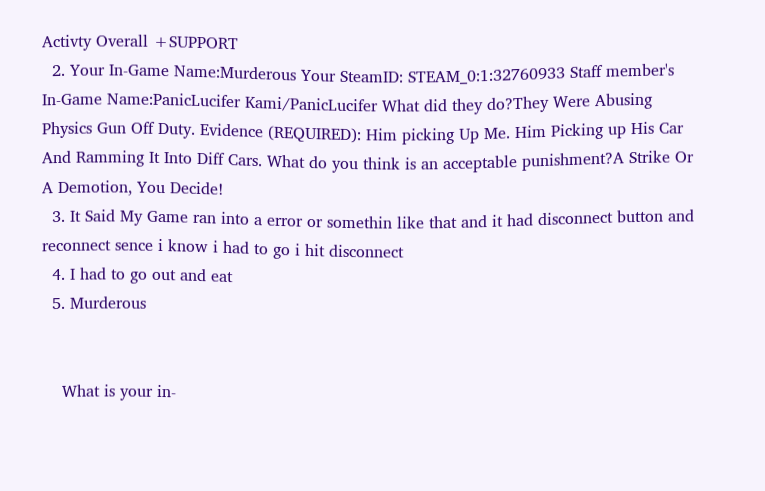Activty Overall +SUPPORT
  2. Your In-Game Name:Murderous Your SteamID: STEAM_0:1:32760933 Staff member's In-Game Name:PanicLucifer Kami/PanicLucifer What did they do?They Were Abusing Physics Gun Off Duty. Evidence (REQUIRED): Him picking Up Me. Him Picking up His Car And Ramming It Into Diff Cars. What do you think is an acceptable punishment?A Strike Or A Demotion, You Decide!
  3. It Said My Game ran into a error or somethin like that and it had disconnect button and reconnect sence i know i had to go i hit disconnect
  4. I had to go out and eat
  5. Murderous


    What is your in-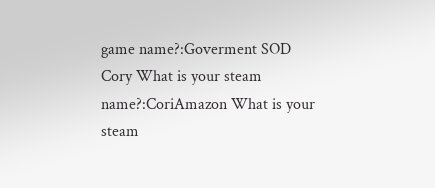game name?:Goverment SOD Cory What is your steam name?:CoriAmazon What is your steam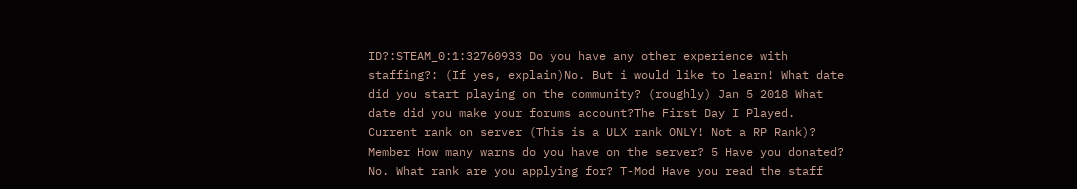ID?:STEAM_0:1:32760933 Do you have any other experience with staffing?: (If yes, explain)No. But i would like to learn! What date did you start playing on the community? (roughly) Jan 5 2018 What date did you make your forums account?The First Day I Played. Current rank on server (This is a ULX rank ONLY! Not a RP Rank)? Member How many warns do you have on the server? 5 Have you donated? No. What rank are you applying for? T-Mod Have you read the staff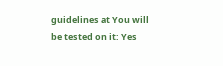guidelines at You will be tested on it: Yes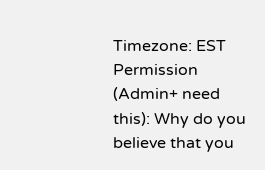Timezone: EST Permission (Admin+ need this): Why do you believe that you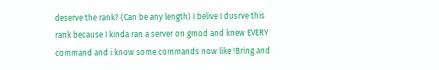deserve the rank? (Can be any length) I belive I dusrve this rank because I kinda ran a server on gmod and knew EVERY command and i know some commands now like !Bring and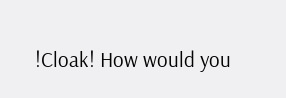!Cloak! How would you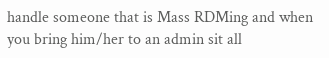handle someone that is Mass RDMing and when you bring him/her to an admin sit all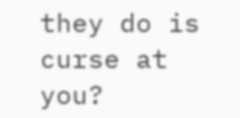they do is curse at you?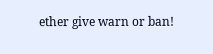ether give warn or ban!